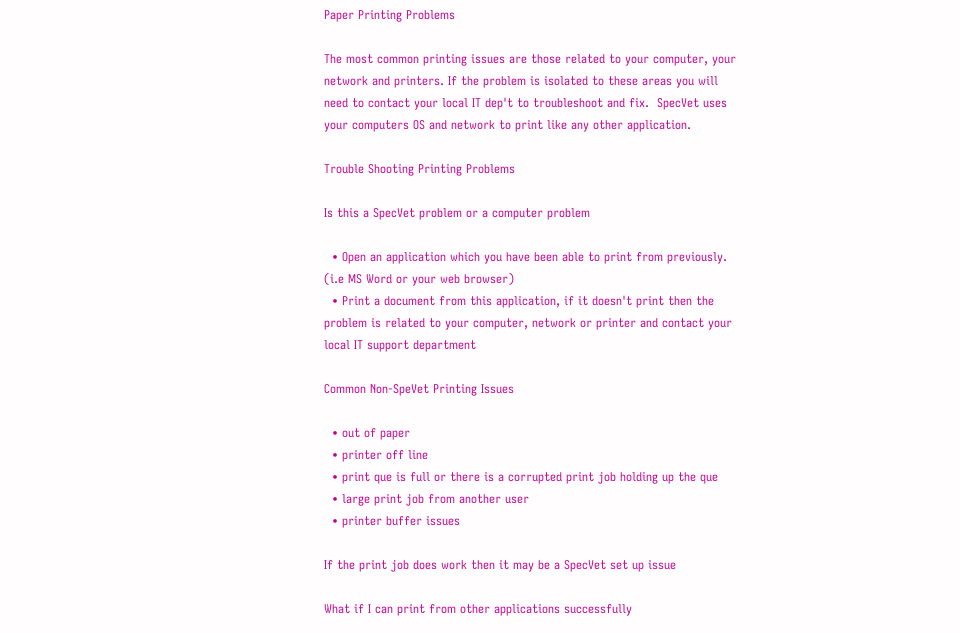Paper Printing Problems

The most common printing issues are those related to your computer, your network and printers. If the problem is isolated to these areas you will need to contact your local IT dep't to troubleshoot and fix.  SpecVet uses your computers OS and network to print like any other application.

Trouble Shooting Printing Problems

Is this a SpecVet problem or a computer problem

  • Open an application which you have been able to print from previously. (i.e MS Word or your web browser)
  • Print a document from this application, if it doesn't print then the problem is related to your computer, network or printer and contact your local IT support department

Common Non-SpeVet Printing Issues

  • out of paper
  • printer off line
  • print que is full or there is a corrupted print job holding up the que
  • large print job from another user
  • printer buffer issues

If the print job does work then it may be a SpecVet set up issue

What if I can print from other applications successfully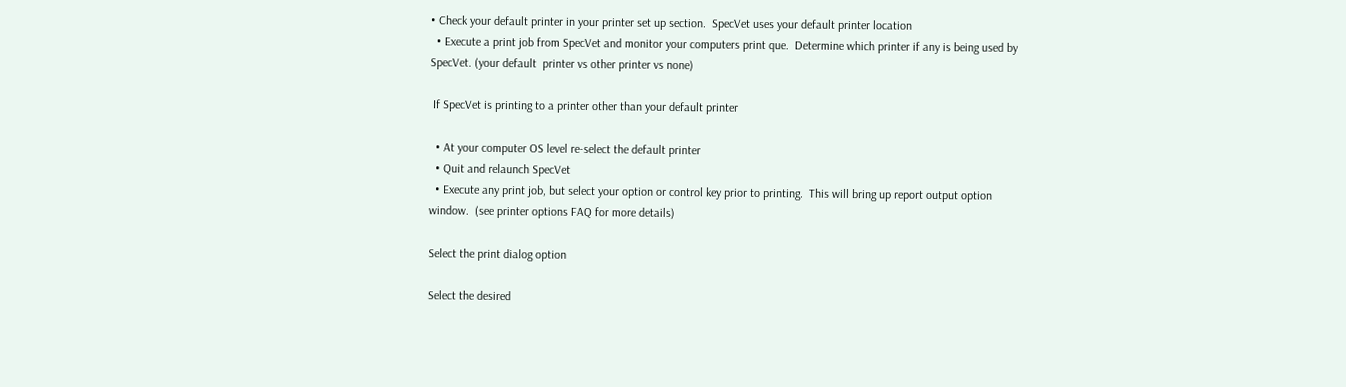• Check your default printer in your printer set up section.  SpecVet uses your default printer location
  • Execute a print job from SpecVet and monitor your computers print que.  Determine which printer if any is being used by SpecVet. (your default  printer vs other printer vs none)

 If SpecVet is printing to a printer other than your default printer

  • At your computer OS level re-select the default printer
  • Quit and relaunch SpecVet
  • Execute any print job, but select your option or control key prior to printing.  This will bring up report output option window.  (see printer options FAQ for more details)

Select the print dialog option

Select the desired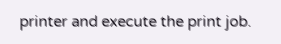printer and execute the print job.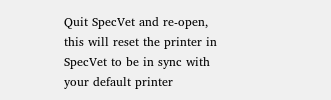Quit SpecVet and re-open, this will reset the printer in SpecVet to be in sync with your default printer